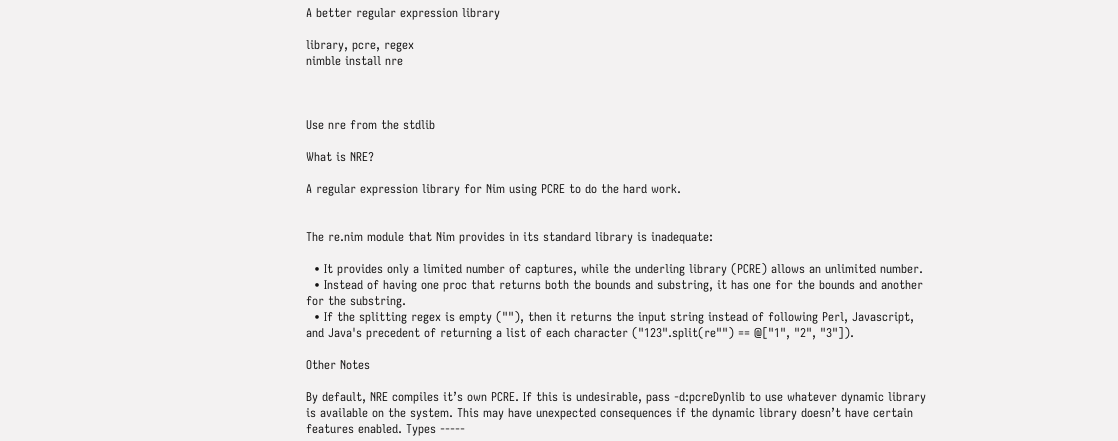A better regular expression library

library, pcre, regex
nimble install nre



Use nre from the stdlib

What is NRE?

A regular expression library for Nim using PCRE to do the hard work.


The re.nim module that Nim provides in its standard library is inadequate:

  • It provides only a limited number of captures, while the underling library (PCRE) allows an unlimited number.
  • Instead of having one proc that returns both the bounds and substring, it has one for the bounds and another for the substring.
  • If the splitting regex is empty (""), then it returns the input string instead of following Perl, Javascript, and Java's precedent of returning a list of each character ("123".split(re"") == @["1", "2", "3"]).

Other Notes

By default, NRE compiles it’s own PCRE. If this is undesirable, pass -d:pcreDynlib to use whatever dynamic library is available on the system. This may have unexpected consequences if the dynamic library doesn’t have certain features enabled. Types -----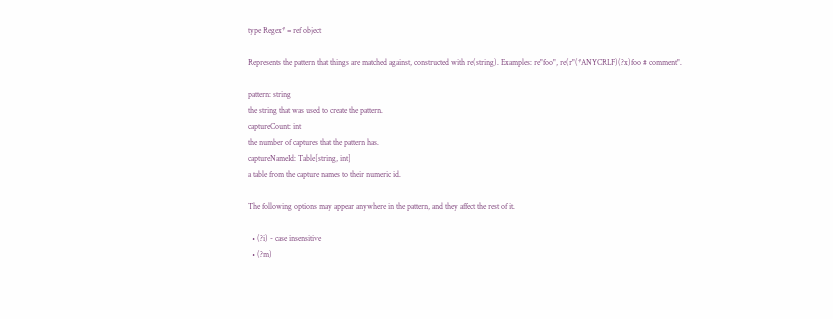type Regex* = ref object

Represents the pattern that things are matched against, constructed with re(string). Examples: re"foo", re(r"(*ANYCRLF)(?x)foo # comment".

pattern: string
the string that was used to create the pattern.
captureCount: int
the number of captures that the pattern has.
captureNameId: Table[string, int]
a table from the capture names to their numeric id.

The following options may appear anywhere in the pattern, and they affect the rest of it.

  • (?i) - case insensitive
  • (?m)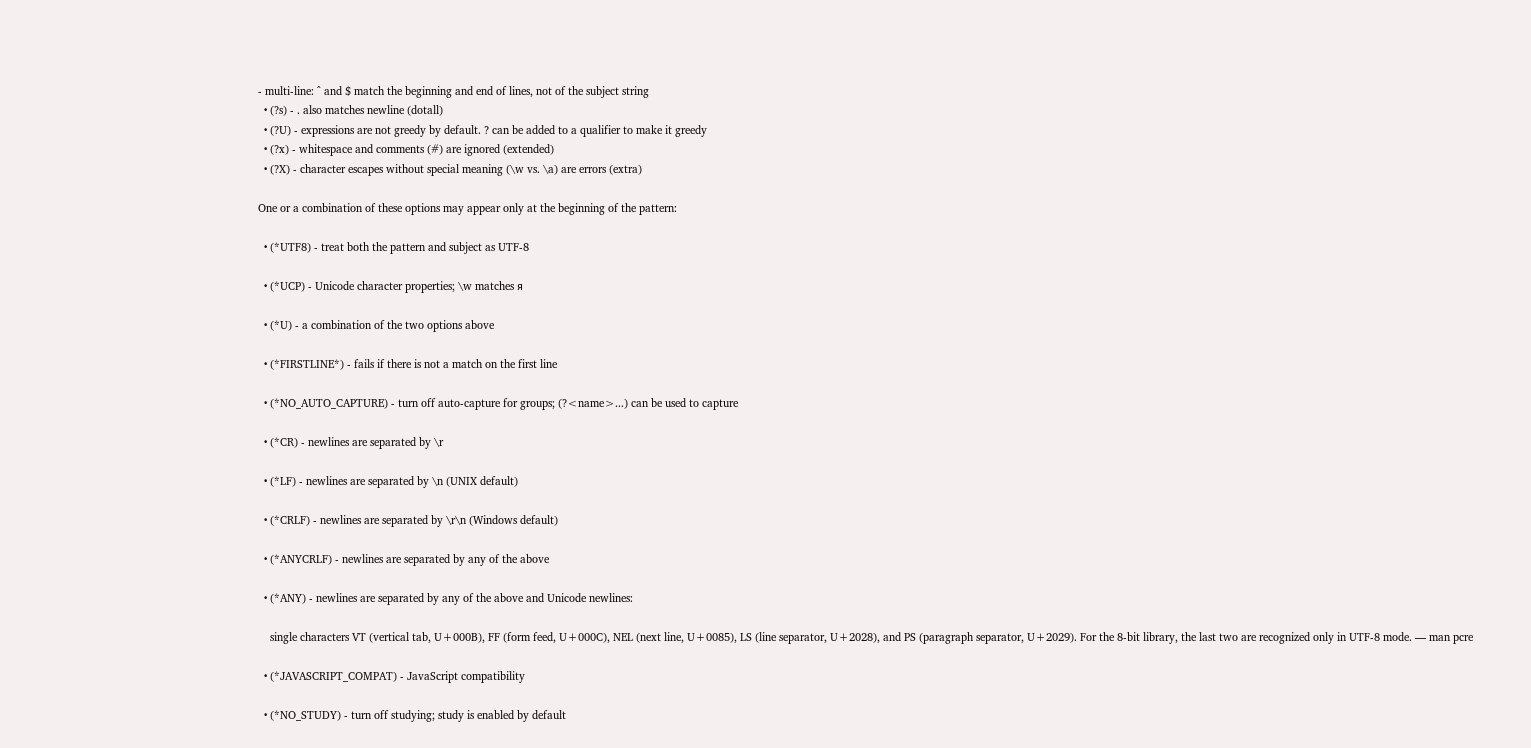- multi-line: ^ and $ match the beginning and end of lines, not of the subject string
  • (?s) - . also matches newline (dotall)
  • (?U) - expressions are not greedy by default. ? can be added to a qualifier to make it greedy
  • (?x) - whitespace and comments (#) are ignored (extended)
  • (?X) - character escapes without special meaning (\w vs. \a) are errors (extra)

One or a combination of these options may appear only at the beginning of the pattern:

  • (*UTF8) - treat both the pattern and subject as UTF-8

  • (*UCP) - Unicode character properties; \w matches я

  • (*U) - a combination of the two options above

  • (*FIRSTLINE*) - fails if there is not a match on the first line

  • (*NO_AUTO_CAPTURE) - turn off auto-capture for groups; (?<name>...) can be used to capture

  • (*CR) - newlines are separated by \r

  • (*LF) - newlines are separated by \n (UNIX default)

  • (*CRLF) - newlines are separated by \r\n (Windows default)

  • (*ANYCRLF) - newlines are separated by any of the above

  • (*ANY) - newlines are separated by any of the above and Unicode newlines:

    single characters VT (vertical tab, U+000B), FF (form feed, U+000C), NEL (next line, U+0085), LS (line separator, U+2028), and PS (paragraph separator, U+2029). For the 8-bit library, the last two are recognized only in UTF-8 mode. — man pcre

  • (*JAVASCRIPT_COMPAT) - JavaScript compatibility

  • (*NO_STUDY) - turn off studying; study is enabled by default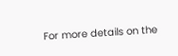For more details on the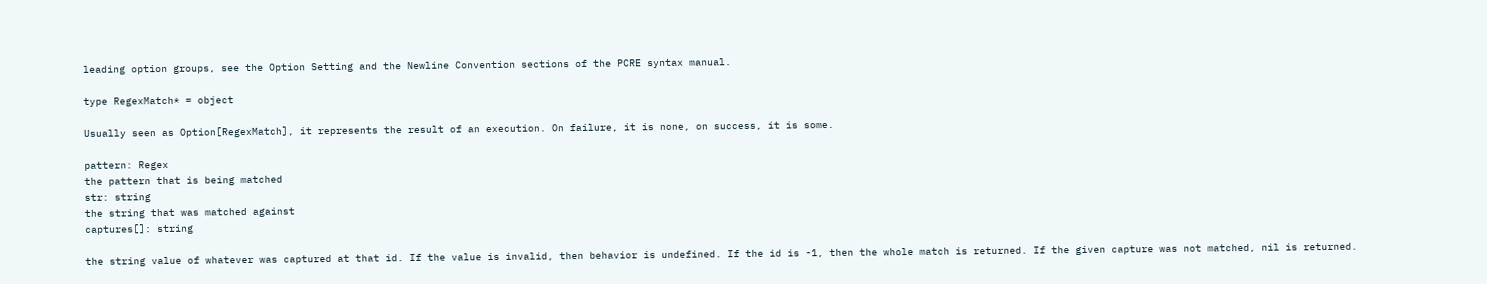leading option groups, see the Option Setting and the Newline Convention sections of the PCRE syntax manual.

type RegexMatch* = object

Usually seen as Option[RegexMatch], it represents the result of an execution. On failure, it is none, on success, it is some.

pattern: Regex
the pattern that is being matched
str: string
the string that was matched against
captures[]: string

the string value of whatever was captured at that id. If the value is invalid, then behavior is undefined. If the id is -1, then the whole match is returned. If the given capture was not matched, nil is returned.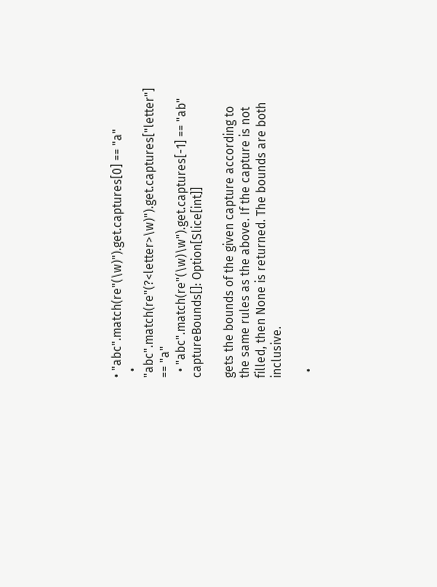• "abc".match(re"(\w)").get.captures[0] == "a"
  • "abc".match(re"(?<letter>\w)").get.captures["letter"] == "a"
  • "abc".match(re"(\w)\w").get.captures[-1] == "ab"
captureBounds[]: Option[Slice[int]]

gets the bounds of the given capture according to the same rules as the above. If the capture is not filled, then None is returned. The bounds are both inclusive.

  •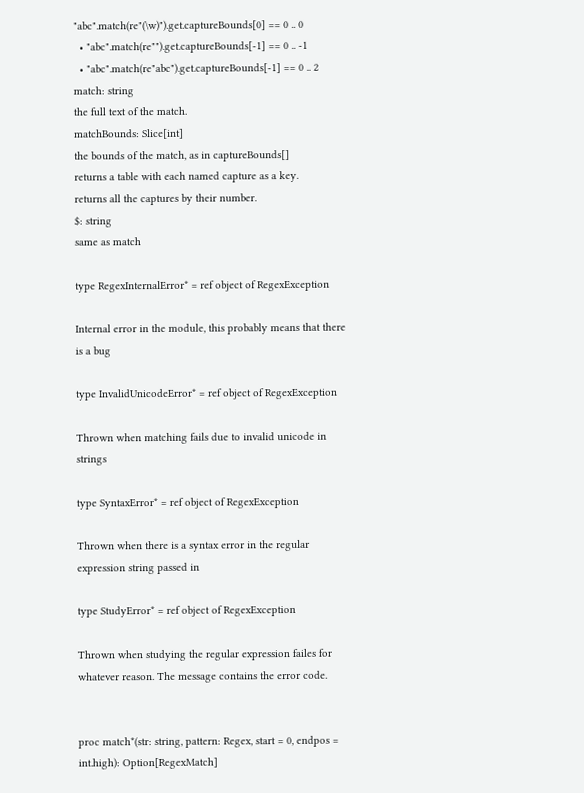"abc".match(re"(\w)").get.captureBounds[0] == 0 .. 0
  • "abc".match(re"").get.captureBounds[-1] == 0 .. -1
  • "abc".match(re"abc").get.captureBounds[-1] == 0 .. 2
match: string
the full text of the match.
matchBounds: Slice[int]
the bounds of the match, as in captureBounds[]
returns a table with each named capture as a key.
returns all the captures by their number.
$: string
same as match

type RegexInternalError* = ref object of RegexException

Internal error in the module, this probably means that there is a bug

type InvalidUnicodeError* = ref object of RegexException

Thrown when matching fails due to invalid unicode in strings

type SyntaxError* = ref object of RegexException

Thrown when there is a syntax error in the regular expression string passed in

type StudyError* = ref object of RegexException

Thrown when studying the regular expression failes for whatever reason. The message contains the error code.


proc match*(str: string, pattern: Regex, start = 0, endpos = int.high): Option[RegexMatch]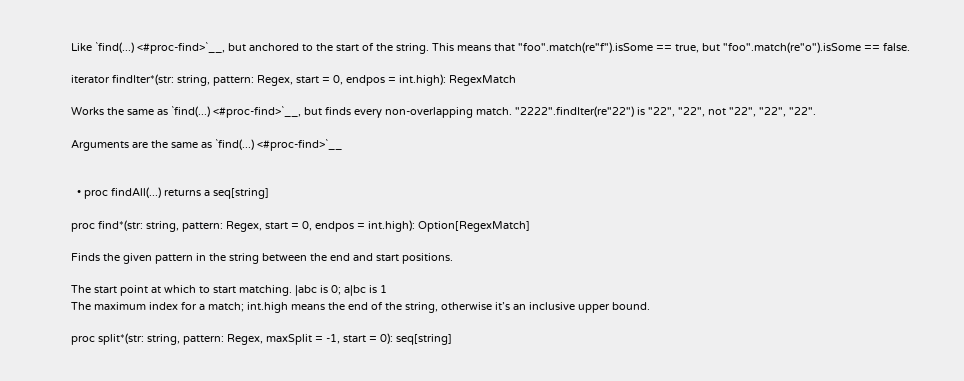Like `find(...) <#proc-find>`__, but anchored to the start of the string. This means that "foo".match(re"f").isSome == true, but "foo".match(re"o").isSome == false.

iterator findIter*(str: string, pattern: Regex, start = 0, endpos = int.high): RegexMatch

Works the same as `find(...) <#proc-find>`__, but finds every non-overlapping match. "2222".findIter(re"22") is "22", "22", not "22", "22", "22".

Arguments are the same as `find(...) <#proc-find>`__


  • proc findAll(...) returns a seq[string]

proc find*(str: string, pattern: Regex, start = 0, endpos = int.high): Option[RegexMatch]

Finds the given pattern in the string between the end and start positions.

The start point at which to start matching. |abc is 0; a|bc is 1
The maximum index for a match; int.high means the end of the string, otherwise it’s an inclusive upper bound.

proc split*(str: string, pattern: Regex, maxSplit = -1, start = 0): seq[string]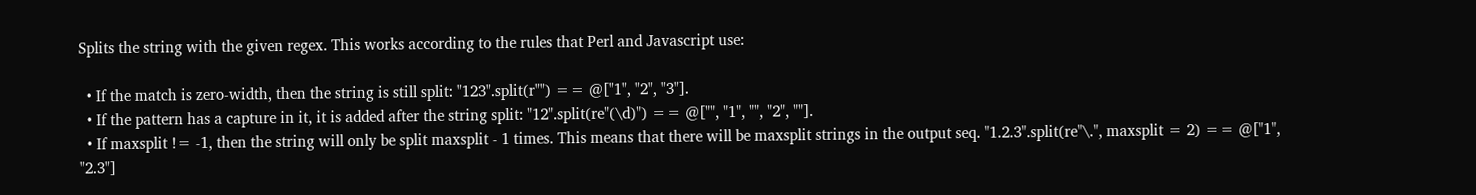Splits the string with the given regex. This works according to the rules that Perl and Javascript use:

  • If the match is zero-width, then the string is still split: "123".split(r"") == @["1", "2", "3"].
  • If the pattern has a capture in it, it is added after the string split: "12".split(re"(\d)") == @["", "1", "", "2", ""].
  • If maxsplit != -1, then the string will only be split maxsplit - 1 times. This means that there will be maxsplit strings in the output seq. "1.2.3".split(re"\.", maxsplit = 2) == @["1", "2.3"]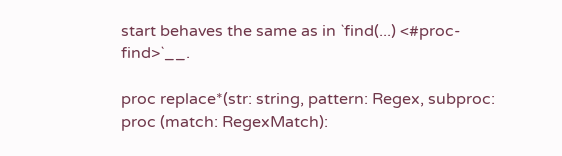start behaves the same as in `find(...) <#proc-find>`__.

proc replace*(str: string, pattern: Regex, subproc: proc (match: RegexMatch):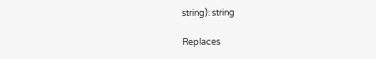string): string

Replaces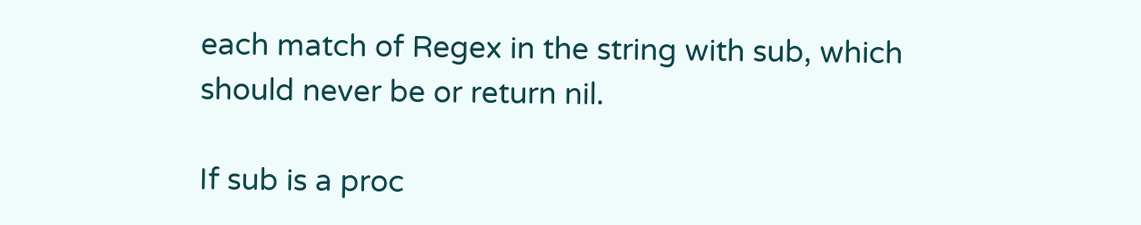each match of Regex in the string with sub, which should never be or return nil.

If sub is a proc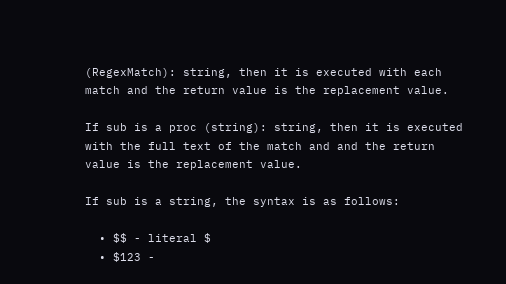(RegexMatch): string, then it is executed with each match and the return value is the replacement value.

If sub is a proc (string): string, then it is executed with the full text of the match and and the return value is the replacement value.

If sub is a string, the syntax is as follows:

  • $$ - literal $
  • $123 -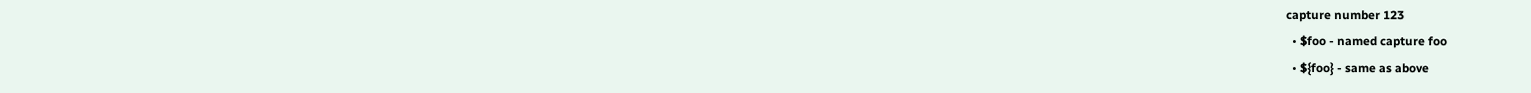capture number 123
  • $foo - named capture foo
  • ${foo} - same as above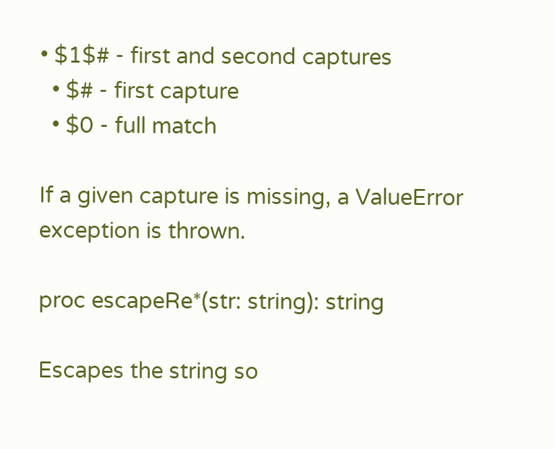• $1$# - first and second captures
  • $# - first capture
  • $0 - full match

If a given capture is missing, a ValueError exception is thrown.

proc escapeRe*(str: string): string

Escapes the string so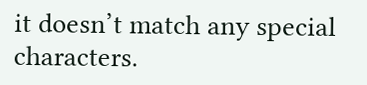it doesn’t match any special characters.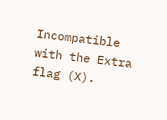Incompatible with the Extra flag (X).